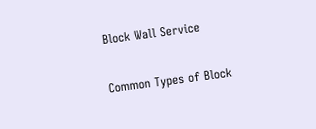Block Wall Service

Common Types of Block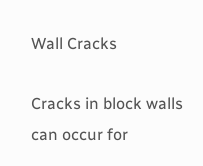Wall Cracks

Cracks in block walls can occur for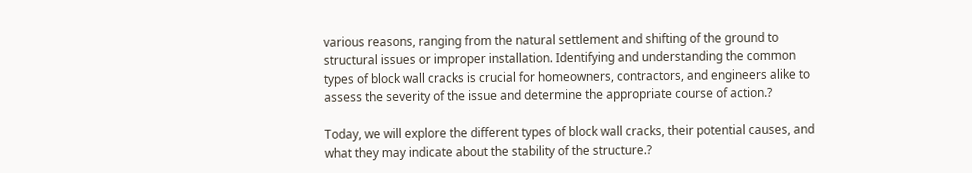various reasons, ranging from the natural settlement and shifting of the ground to structural issues or improper installation. Identifying and understanding the common types of block wall cracks is crucial for homeowners, contractors, and engineers alike to assess the severity of the issue and determine the appropriate course of action.?

Today, we will explore the different types of block wall cracks, their potential causes, and what they may indicate about the stability of the structure.?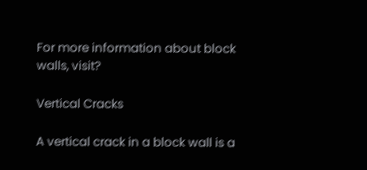For more information about block walls, visit?

Vertical Cracks

A vertical crack in a block wall is a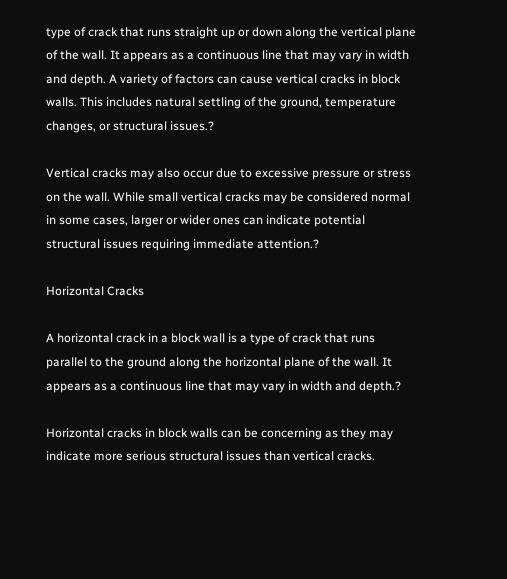type of crack that runs straight up or down along the vertical plane of the wall. It appears as a continuous line that may vary in width and depth. A variety of factors can cause vertical cracks in block walls. This includes natural settling of the ground, temperature changes, or structural issues.?

Vertical cracks may also occur due to excessive pressure or stress on the wall. While small vertical cracks may be considered normal in some cases, larger or wider ones can indicate potential structural issues requiring immediate attention.?

Horizontal Cracks

A horizontal crack in a block wall is a type of crack that runs parallel to the ground along the horizontal plane of the wall. It appears as a continuous line that may vary in width and depth.?

Horizontal cracks in block walls can be concerning as they may indicate more serious structural issues than vertical cracks.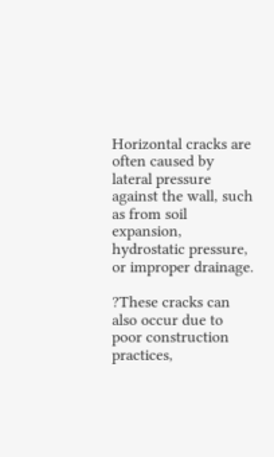Horizontal cracks are often caused by lateral pressure against the wall, such as from soil expansion, hydrostatic pressure, or improper drainage.

?These cracks can also occur due to poor construction practices,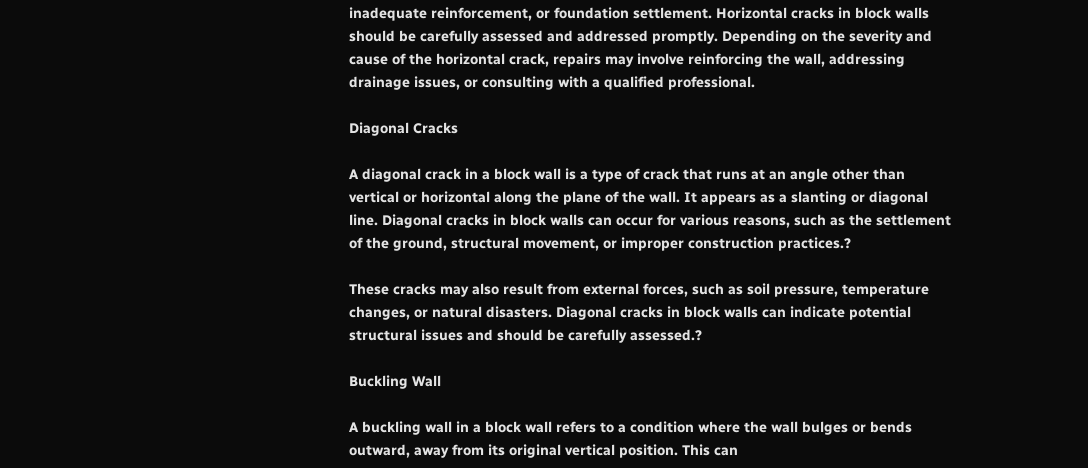inadequate reinforcement, or foundation settlement. Horizontal cracks in block walls should be carefully assessed and addressed promptly. Depending on the severity and cause of the horizontal crack, repairs may involve reinforcing the wall, addressing drainage issues, or consulting with a qualified professional.

Diagonal Cracks

A diagonal crack in a block wall is a type of crack that runs at an angle other than vertical or horizontal along the plane of the wall. It appears as a slanting or diagonal line. Diagonal cracks in block walls can occur for various reasons, such as the settlement of the ground, structural movement, or improper construction practices.?

These cracks may also result from external forces, such as soil pressure, temperature changes, or natural disasters. Diagonal cracks in block walls can indicate potential structural issues and should be carefully assessed.?

Buckling Wall

A buckling wall in a block wall refers to a condition where the wall bulges or bends outward, away from its original vertical position. This can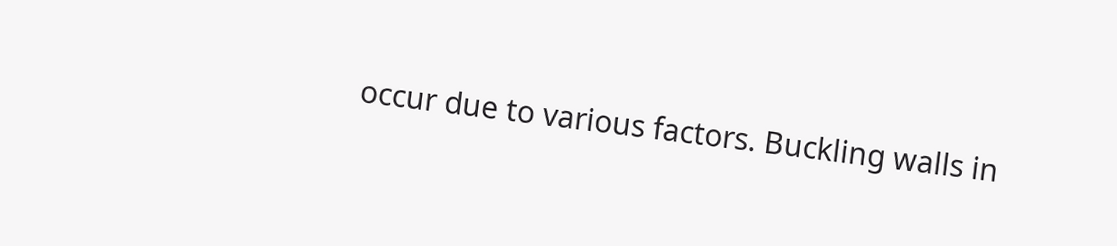occur due to various factors. Buckling walls in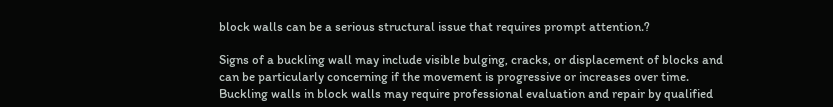block walls can be a serious structural issue that requires prompt attention.?

Signs of a buckling wall may include visible bulging, cracks, or displacement of blocks and can be particularly concerning if the movement is progressive or increases over time. Buckling walls in block walls may require professional evaluation and repair by qualified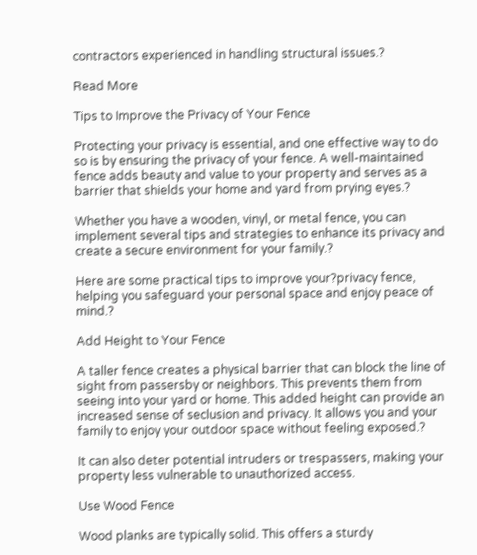contractors experienced in handling structural issues.?

Read More

Tips to Improve the Privacy of Your Fence

Protecting your privacy is essential, and one effective way to do so is by ensuring the privacy of your fence. A well-maintained fence adds beauty and value to your property and serves as a barrier that shields your home and yard from prying eyes.?

Whether you have a wooden, vinyl, or metal fence, you can implement several tips and strategies to enhance its privacy and create a secure environment for your family.?

Here are some practical tips to improve your?privacy fence, helping you safeguard your personal space and enjoy peace of mind.?

Add Height to Your Fence

A taller fence creates a physical barrier that can block the line of sight from passersby or neighbors. This prevents them from seeing into your yard or home. This added height can provide an increased sense of seclusion and privacy. It allows you and your family to enjoy your outdoor space without feeling exposed.?

It can also deter potential intruders or trespassers, making your property less vulnerable to unauthorized access.

Use Wood Fence

Wood planks are typically solid. This offers a sturdy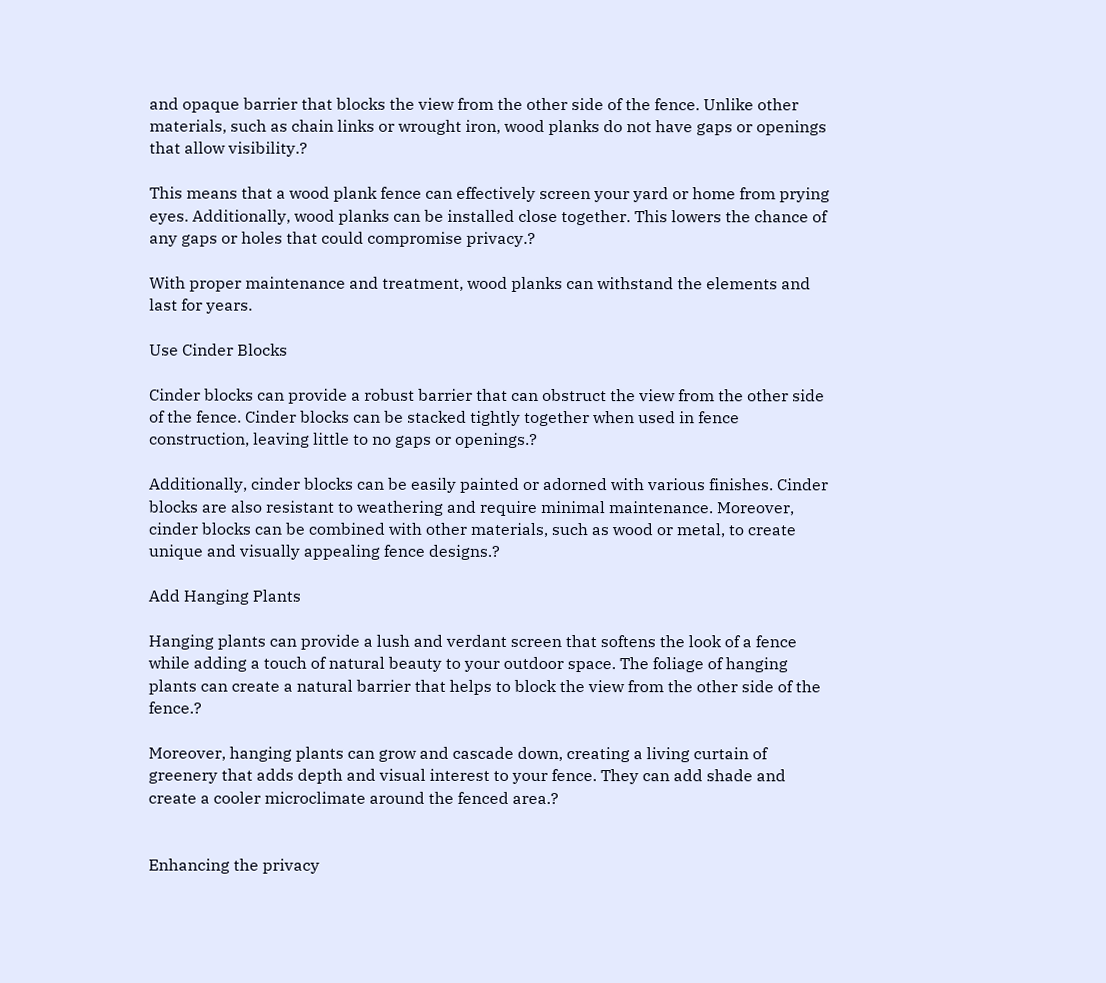and opaque barrier that blocks the view from the other side of the fence. Unlike other materials, such as chain links or wrought iron, wood planks do not have gaps or openings that allow visibility.?

This means that a wood plank fence can effectively screen your yard or home from prying eyes. Additionally, wood planks can be installed close together. This lowers the chance of any gaps or holes that could compromise privacy.?

With proper maintenance and treatment, wood planks can withstand the elements and last for years.

Use Cinder Blocks

Cinder blocks can provide a robust barrier that can obstruct the view from the other side of the fence. Cinder blocks can be stacked tightly together when used in fence construction, leaving little to no gaps or openings.?

Additionally, cinder blocks can be easily painted or adorned with various finishes. Cinder blocks are also resistant to weathering and require minimal maintenance. Moreover, cinder blocks can be combined with other materials, such as wood or metal, to create unique and visually appealing fence designs.?

Add Hanging Plants

Hanging plants can provide a lush and verdant screen that softens the look of a fence while adding a touch of natural beauty to your outdoor space. The foliage of hanging plants can create a natural barrier that helps to block the view from the other side of the fence.?

Moreover, hanging plants can grow and cascade down, creating a living curtain of greenery that adds depth and visual interest to your fence. They can add shade and create a cooler microclimate around the fenced area.?


Enhancing the privacy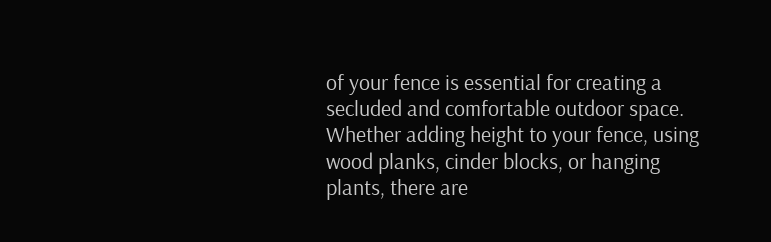of your fence is essential for creating a secluded and comfortable outdoor space. Whether adding height to your fence, using wood planks, cinder blocks, or hanging plants, there are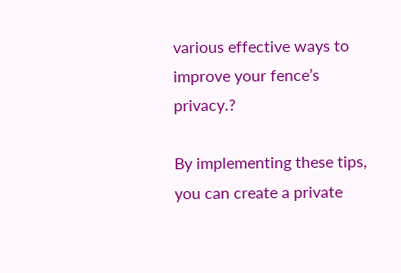various effective ways to improve your fence’s privacy.?

By implementing these tips, you can create a private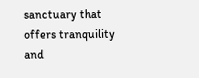sanctuary that offers tranquility and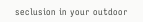seclusion in your outdoor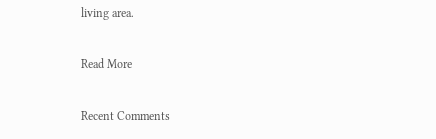living area.

Read More

Recent Comments